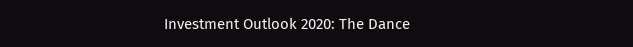Investment Outlook 2020: The Dance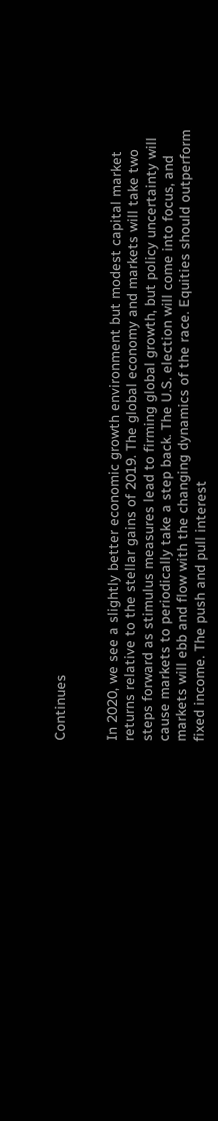Continues


In 2020, we see a slightly better economic growth environment but modest capital market returns relative to the stellar gains of 2019. The global economy and markets will take two steps forward as stimulus measures lead to firming global growth, but policy uncertainty will cause markets to periodically take a step back. The U.S. election will come into focus, and markets will ebb and flow with the changing dynamics of the race. Equities should outperform fixed income. The push and pull interest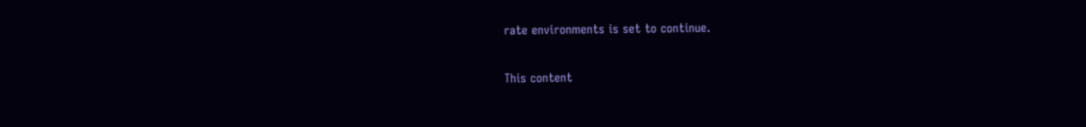rate environments is set to continue.

This content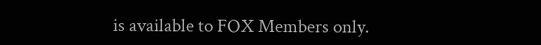is available to FOX Members only.